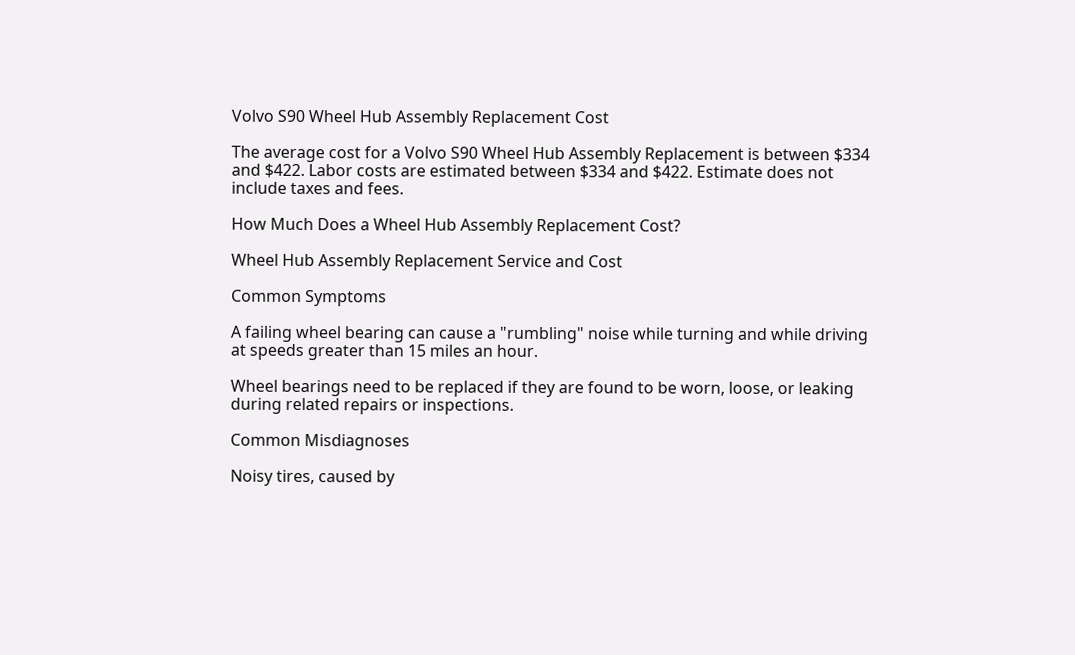Volvo S90 Wheel Hub Assembly Replacement Cost

The average cost for a Volvo S90 Wheel Hub Assembly Replacement is between $334 and $422. Labor costs are estimated between $334 and $422. Estimate does not include taxes and fees.

How Much Does a Wheel Hub Assembly Replacement Cost?

Wheel Hub Assembly Replacement Service and Cost

Common Symptoms

A failing wheel bearing can cause a "rumbling" noise while turning and while driving at speeds greater than 15 miles an hour.

Wheel bearings need to be replaced if they are found to be worn, loose, or leaking during related repairs or inspections.

Common Misdiagnoses

Noisy tires, caused by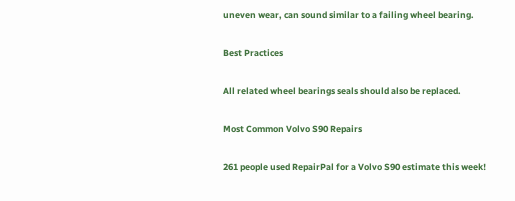uneven wear, can sound similar to a failing wheel bearing.

Best Practices

All related wheel bearings seals should also be replaced.

Most Common Volvo S90 Repairs

261 people used RepairPal for a Volvo S90 estimate this week!